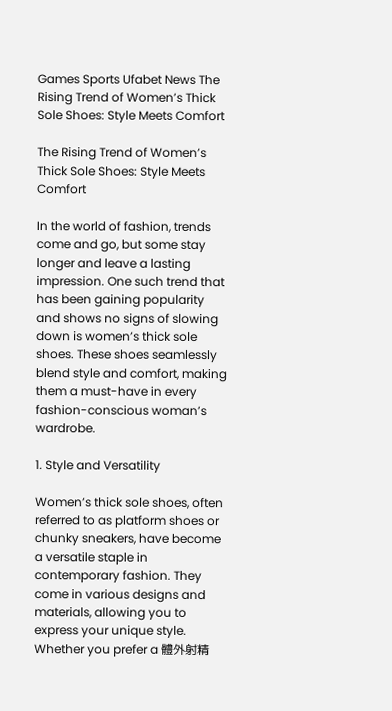Games Sports Ufabet News The Rising Trend of Women’s Thick Sole Shoes: Style Meets Comfort

The Rising Trend of Women’s Thick Sole Shoes: Style Meets Comfort

In the world of fashion, trends come and go, but some stay longer and leave a lasting impression. One such trend that has been gaining popularity and shows no signs of slowing down is women’s thick sole shoes. These shoes seamlessly blend style and comfort, making them a must-have in every fashion-conscious woman’s wardrobe.

1. Style and Versatility

Women’s thick sole shoes, often referred to as platform shoes or chunky sneakers, have become a versatile staple in contemporary fashion. They come in various designs and materials, allowing you to express your unique style. Whether you prefer a 體外射精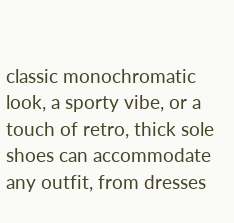classic monochromatic look, a sporty vibe, or a touch of retro, thick sole shoes can accommodate any outfit, from dresses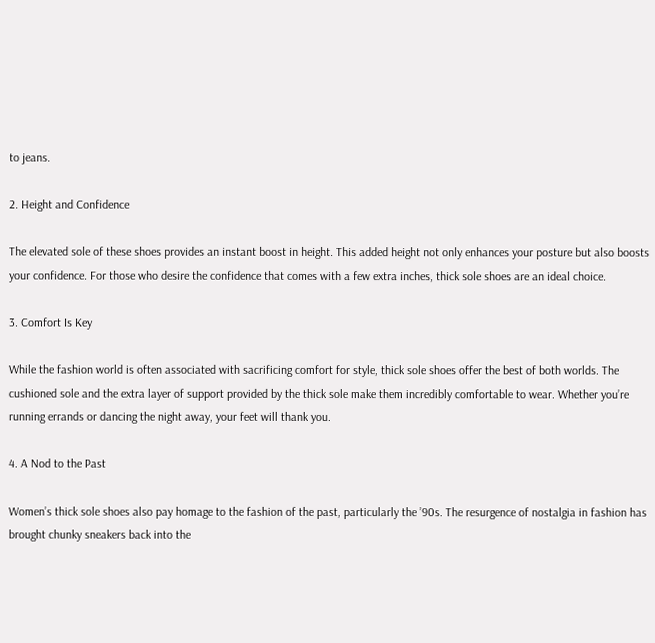to jeans.

2. Height and Confidence

The elevated sole of these shoes provides an instant boost in height. This added height not only enhances your posture but also boosts your confidence. For those who desire the confidence that comes with a few extra inches, thick sole shoes are an ideal choice.

3. Comfort Is Key

While the fashion world is often associated with sacrificing comfort for style, thick sole shoes offer the best of both worlds. The cushioned sole and the extra layer of support provided by the thick sole make them incredibly comfortable to wear. Whether you’re running errands or dancing the night away, your feet will thank you.

4. A Nod to the Past

Women’s thick sole shoes also pay homage to the fashion of the past, particularly the ’90s. The resurgence of nostalgia in fashion has brought chunky sneakers back into the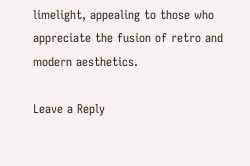limelight, appealing to those who appreciate the fusion of retro and modern aesthetics.

Leave a Reply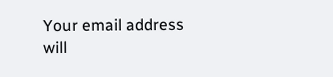Your email address will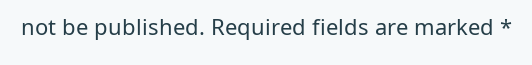not be published. Required fields are marked *